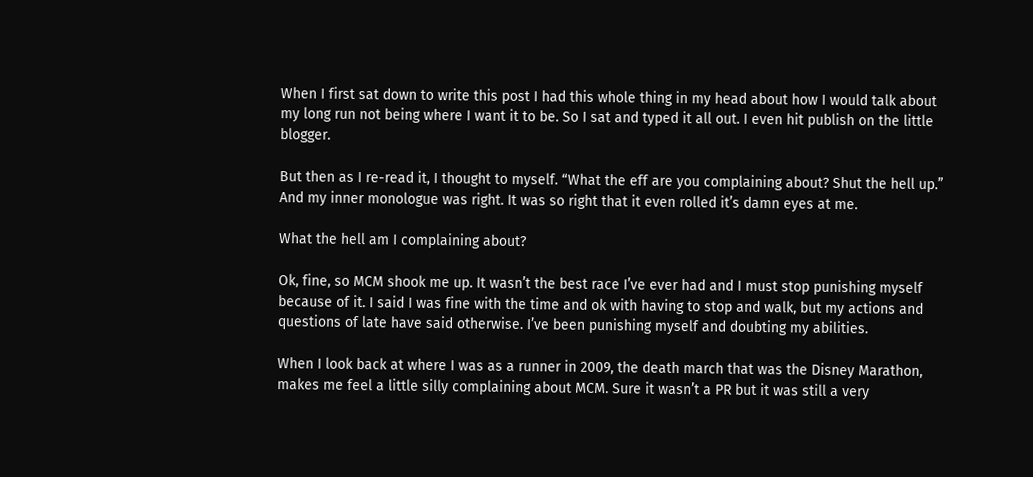When I first sat down to write this post I had this whole thing in my head about how I would talk about my long run not being where I want it to be. So I sat and typed it all out. I even hit publish on the little blogger.

But then as I re-read it, I thought to myself. “What the eff are you complaining about? Shut the hell up.” And my inner monologue was right. It was so right that it even rolled it’s damn eyes at me.

What the hell am I complaining about?

Ok, fine, so MCM shook me up. It wasn’t the best race I’ve ever had and I must stop punishing myself because of it. I said I was fine with the time and ok with having to stop and walk, but my actions and questions of late have said otherwise. I’ve been punishing myself and doubting my abilities.

When I look back at where I was as a runner in 2009, the death march that was the Disney Marathon, makes me feel a little silly complaining about MCM. Sure it wasn’t a PR but it was still a very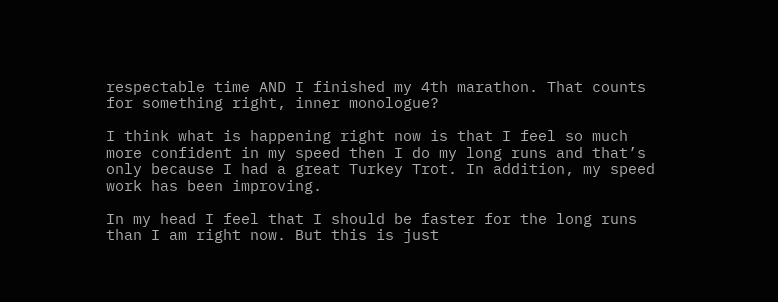respectable time AND I finished my 4th marathon. That counts for something right, inner monologue?

I think what is happening right now is that I feel so much more confident in my speed then I do my long runs and that’s only because I had a great Turkey Trot. In addition, my speed work has been improving.

In my head I feel that I should be faster for the long runs than I am right now. But this is just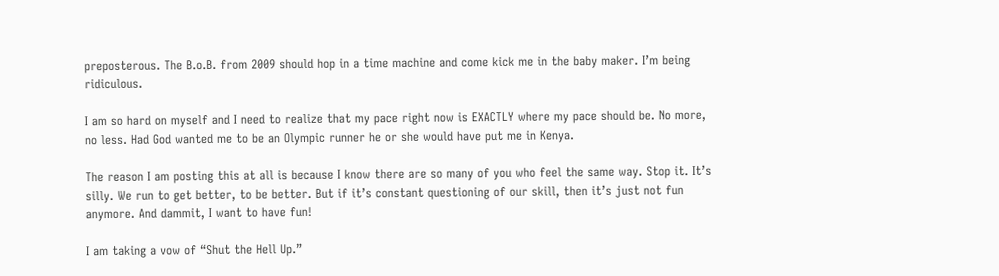preposterous. The B.o.B. from 2009 should hop in a time machine and come kick me in the baby maker. I’m being ridiculous.

I am so hard on myself and I need to realize that my pace right now is EXACTLY where my pace should be. No more, no less. Had God wanted me to be an Olympic runner he or she would have put me in Kenya.

The reason I am posting this at all is because I know there are so many of you who feel the same way. Stop it. It’s silly. We run to get better, to be better. But if it’s constant questioning of our skill, then it’s just not fun anymore. And dammit, I want to have fun!

I am taking a vow of “Shut the Hell Up.”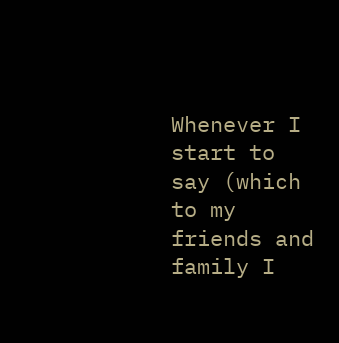Whenever I start to say (which to my friends and family I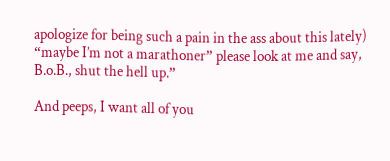apologize for being such a pain in the ass about this lately) “maybe I’m not a marathoner” please look at me and say, B.o.B., shut the hell up.”

And peeps, I want all of you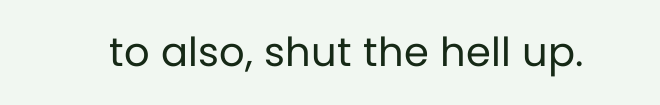to also, shut the hell up.